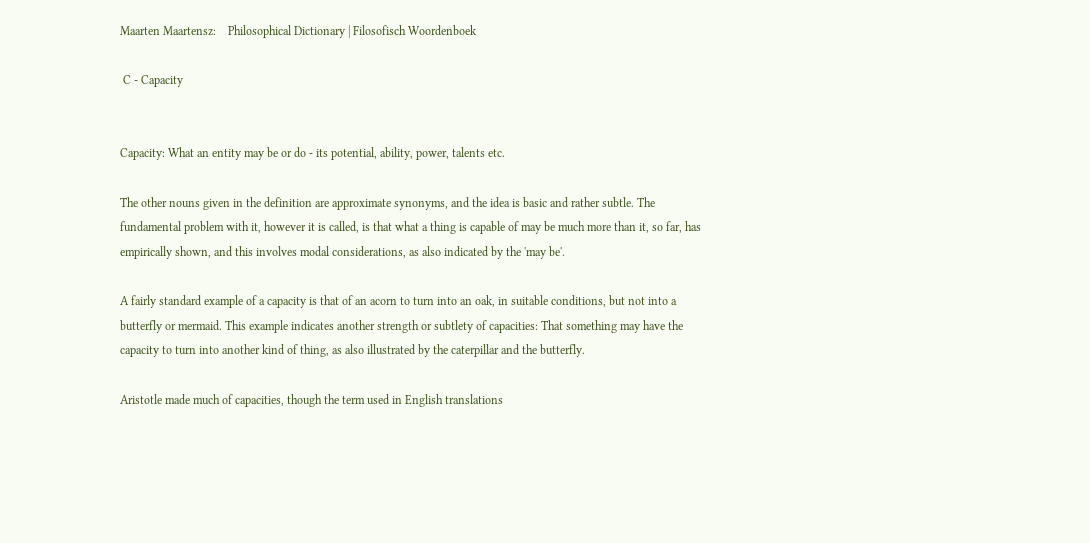Maarten Maartensz:    Philosophical Dictionary | Filosofisch Woordenboek

 C - Capacity


Capacity: What an entity may be or do - its potential, ability, power, talents etc.

The other nouns given in the definition are approximate synonyms, and the idea is basic and rather subtle. The fundamental problem with it, however it is called, is that what a thing is capable of may be much more than it, so far, has empirically shown, and this involves modal considerations, as also indicated by the 'may be'.

A fairly standard example of a capacity is that of an acorn to turn into an oak, in suitable conditions, but not into a butterfly or mermaid. This example indicates another strength or subtlety of capacities: That something may have the capacity to turn into another kind of thing, as also illustrated by the caterpillar and the butterfly.

Aristotle made much of capacities, though the term used in English translations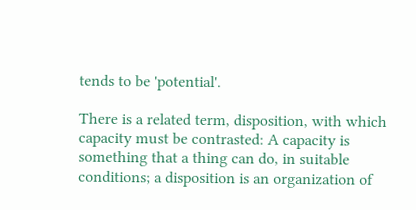tends to be 'potential'.

There is a related term, disposition, with which capacity must be contrasted: A capacity is something that a thing can do, in suitable conditions; a disposition is an organization of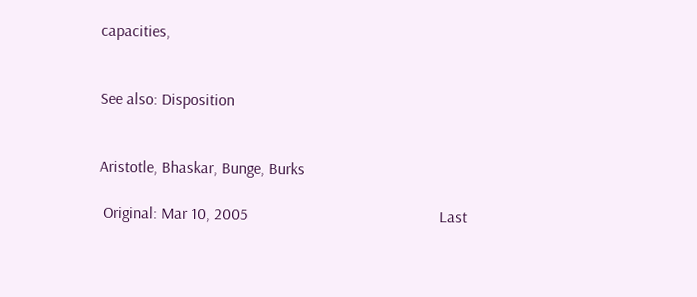capacities,


See also: Disposition


Aristotle, Bhaskar, Bunge, Burks

 Original: Mar 10, 2005                                                Last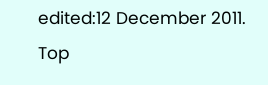edited:12 December 2011.   Top